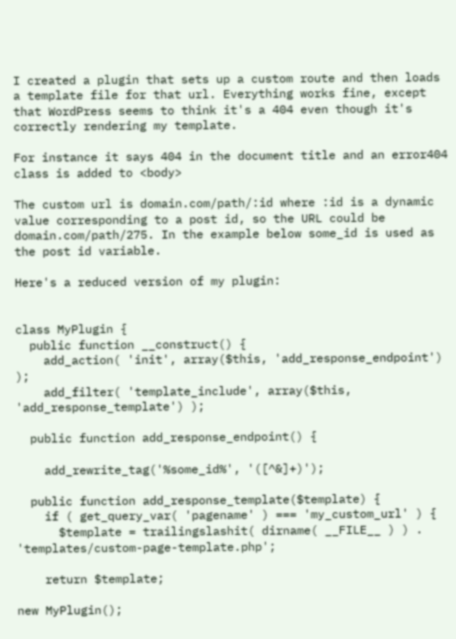I created a plugin that sets up a custom route and then loads a template file for that url. Everything works fine, except that WordPress seems to think it's a 404 even though it's correctly rendering my template.

For instance it says 404 in the document title and an error404 class is added to <body>

The custom url is domain.com/path/:id where :id is a dynamic value corresponding to a post id, so the URL could be domain.com/path/275. In the example below some_id is used as the post id variable.

Here's a reduced version of my plugin:


class MyPlugin {
  public function __construct() {
    add_action( 'init', array($this, 'add_response_endpoint') );
    add_filter( 'template_include', array($this, 'add_response_template') );

  public function add_response_endpoint() {

    add_rewrite_tag('%some_id%', '([^&]+)');

  public function add_response_template($template) {
    if ( get_query_var( 'pagename' ) === 'my_custom_url' ) {
      $template = trailingslashit( dirname( __FILE__ ) ) . 'templates/custom-page-template.php';

    return $template;

new MyPlugin();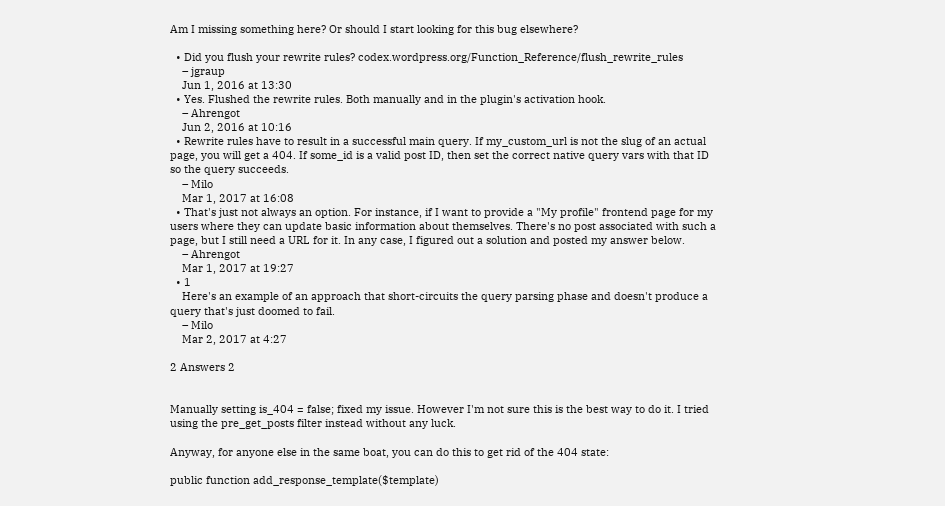Am I missing something here? Or should I start looking for this bug elsewhere?

  • Did you flush your rewrite rules? codex.wordpress.org/Function_Reference/flush_rewrite_rules
    – jgraup
    Jun 1, 2016 at 13:30
  • Yes. Flushed the rewrite rules. Both manually and in the plugin's activation hook.
    – Ahrengot
    Jun 2, 2016 at 10:16
  • Rewrite rules have to result in a successful main query. If my_custom_url is not the slug of an actual page, you will get a 404. If some_id is a valid post ID, then set the correct native query vars with that ID so the query succeeds.
    – Milo
    Mar 1, 2017 at 16:08
  • That's just not always an option. For instance, if I want to provide a "My profile" frontend page for my users where they can update basic information about themselves. There's no post associated with such a page, but I still need a URL for it. In any case, I figured out a solution and posted my answer below.
    – Ahrengot
    Mar 1, 2017 at 19:27
  • 1
    Here's an example of an approach that short-circuits the query parsing phase and doesn't produce a query that's just doomed to fail.
    – Milo
    Mar 2, 2017 at 4:27

2 Answers 2


Manually setting is_404 = false; fixed my issue. However I'm not sure this is the best way to do it. I tried using the pre_get_posts filter instead without any luck.

Anyway, for anyone else in the same boat, you can do this to get rid of the 404 state:

public function add_response_template($template)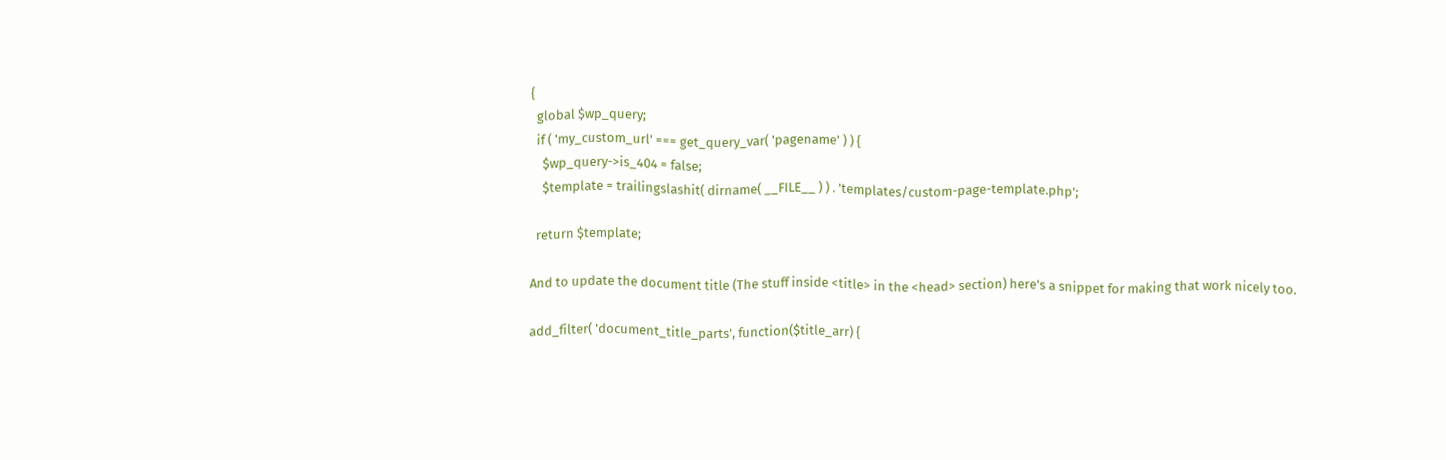{
  global $wp_query;
  if ( 'my_custom_url' === get_query_var( 'pagename' ) ) {
    $wp_query->is_404 = false;
    $template = trailingslashit( dirname( __FILE__ ) ) . 'templates/custom-page-template.php';

  return $template;

And to update the document title (The stuff inside <title> in the <head> section) here's a snippet for making that work nicely too.

add_filter( 'document_title_parts', function($title_arr) {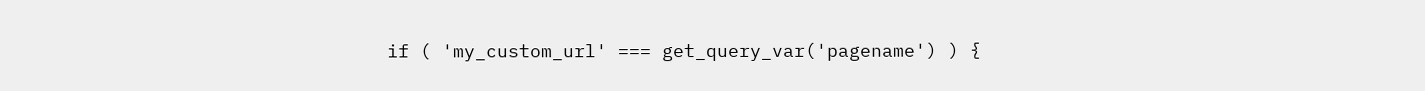if ( 'my_custom_url' === get_query_var('pagename') ) {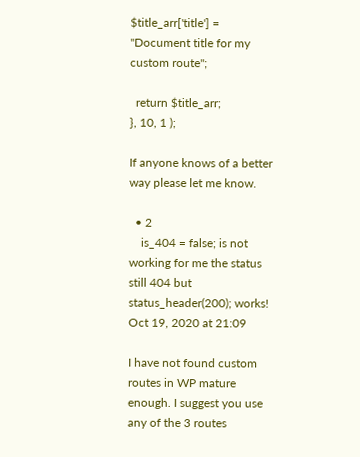$title_arr['title'] = "Document title for my custom route";

  return $title_arr;
}, 10, 1 );

If anyone knows of a better way please let me know.

  • 2
    is_404 = false; is not working for me the status still 404 but status_header(200); works! Oct 19, 2020 at 21:09

I have not found custom routes in WP mature enough. I suggest you use any of the 3 routes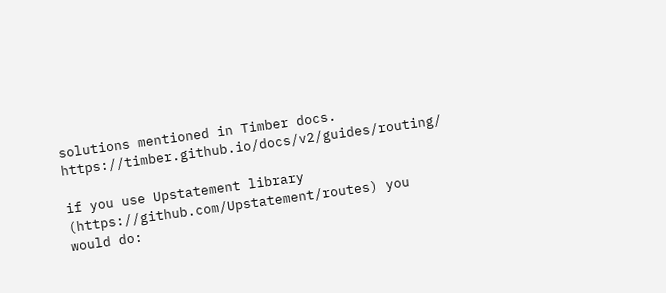solutions mentioned in Timber docs. https://timber.github.io/docs/v2/guides/routing/

if you use Upstatement library (https://github.com/Upstatement/routes) you would do: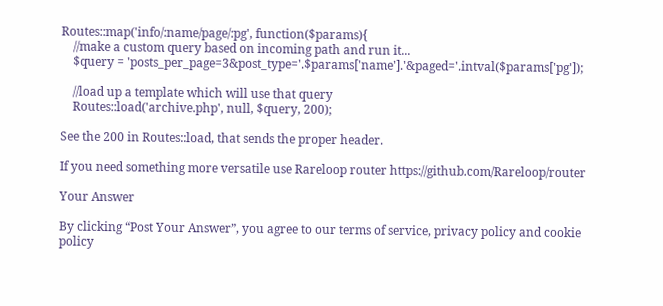Routes::map('info/:name/page/:pg', function($params){
    //make a custom query based on incoming path and run it...
    $query = 'posts_per_page=3&post_type='.$params['name'].'&paged='.intval($params['pg']);

    //load up a template which will use that query
    Routes::load('archive.php', null, $query, 200);

See the 200 in Routes::load, that sends the proper header.

If you need something more versatile use Rareloop router https://github.com/Rareloop/router

Your Answer

By clicking “Post Your Answer”, you agree to our terms of service, privacy policy and cookie policy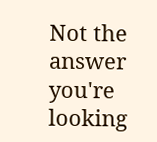Not the answer you're looking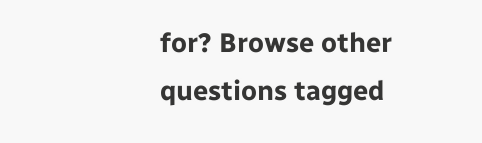for? Browse other questions tagged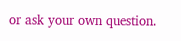or ask your own question.